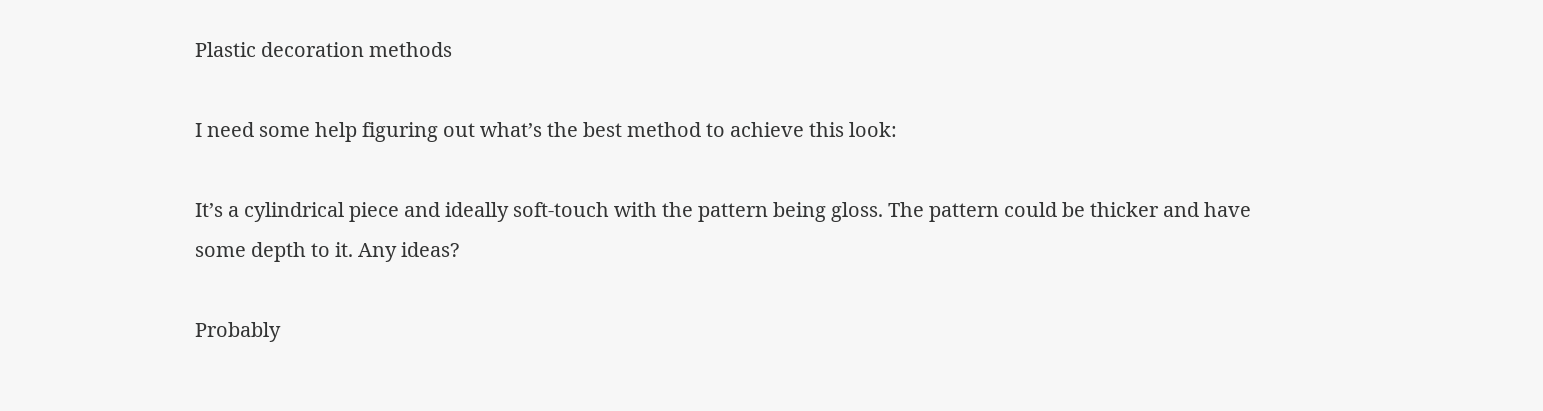Plastic decoration methods

I need some help figuring out what’s the best method to achieve this look:

It’s a cylindrical piece and ideally soft-touch with the pattern being gloss. The pattern could be thicker and have some depth to it. Any ideas?

Probably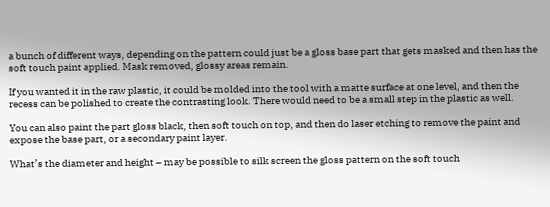a bunch of different ways, depending on the pattern could just be a gloss base part that gets masked and then has the soft touch paint applied. Mask removed, glossy areas remain.

If you wanted it in the raw plastic, it could be molded into the tool with a matte surface at one level, and then the recess can be polished to create the contrasting look. There would need to be a small step in the plastic as well.

You can also paint the part gloss black, then soft touch on top, and then do laser etching to remove the paint and expose the base part, or a secondary paint layer.

What’s the diameter and height – may be possible to silk screen the gloss pattern on the soft touch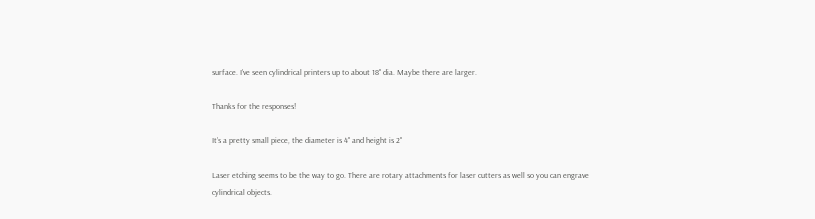surface. I’ve seen cylindrical printers up to about 18" dia. Maybe there are larger.

Thanks for the responses!

It’s a pretty small piece, the diameter is 4" and height is 2"

Laser etching seems to be the way to go. There are rotary attachments for laser cutters as well so you can engrave cylindrical objects.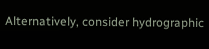Alternatively, consider hydrographic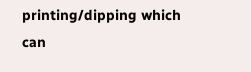printing/dipping which can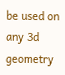be used on any 3d geometry